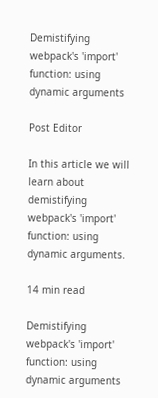Demistifying webpack's 'import' function: using dynamic arguments

Post Editor

In this article we will learn about demistifying webpack's 'import' function: using dynamic arguments.

14 min read

Demistifying webpack's 'import' function: using dynamic arguments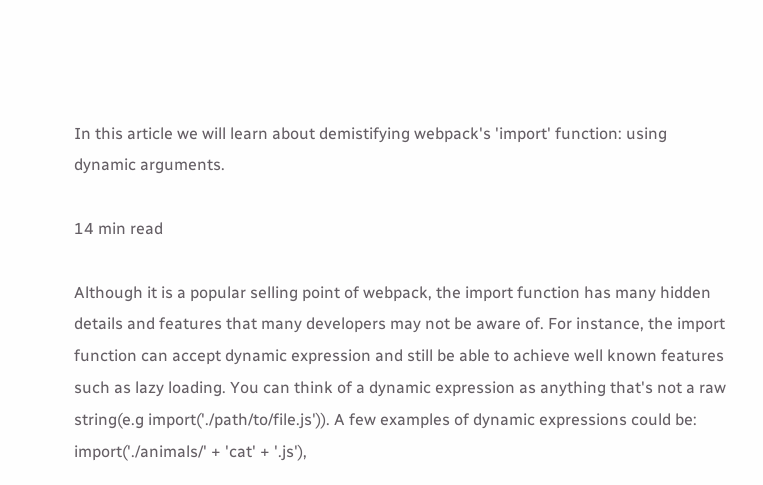In this article we will learn about demistifying webpack's 'import' function: using dynamic arguments.

14 min read

Although it is a popular selling point of webpack, the import function has many hidden details and features that many developers may not be aware of. For instance, the import function can accept dynamic expression and still be able to achieve well known features such as lazy loading. You can think of a dynamic expression as anything that's not a raw string(e.g import('./path/to/file.js')). A few examples of dynamic expressions could be: import('./animals/' + 'cat' + '.js'),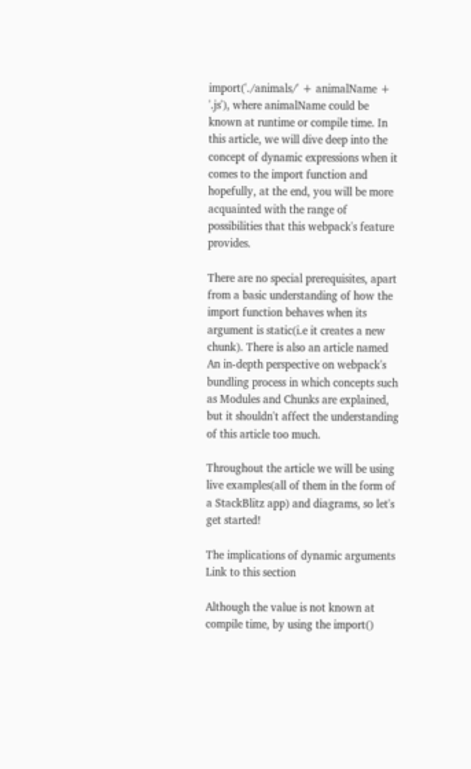import('./animals/' + animalName + '.js'), where animalName could be known at runtime or compile time. In this article, we will dive deep into the concept of dynamic expressions when it comes to the import function and hopefully, at the end, you will be more acquainted with the range of possibilities that this webpack's feature provides.

There are no special prerequisites, apart from a basic understanding of how the import function behaves when its argument is static(i.e it creates a new chunk). There is also an article named An in-depth perspective on webpack's bundling process in which concepts such as Modules and Chunks are explained, but it shouldn't affect the understanding of this article too much.

Throughout the article we will be using live examples(all of them in the form of a StackBlitz app) and diagrams, so let's get started!

The implications of dynamic arguments
Link to this section

Although the value is not known at compile time, by using the import()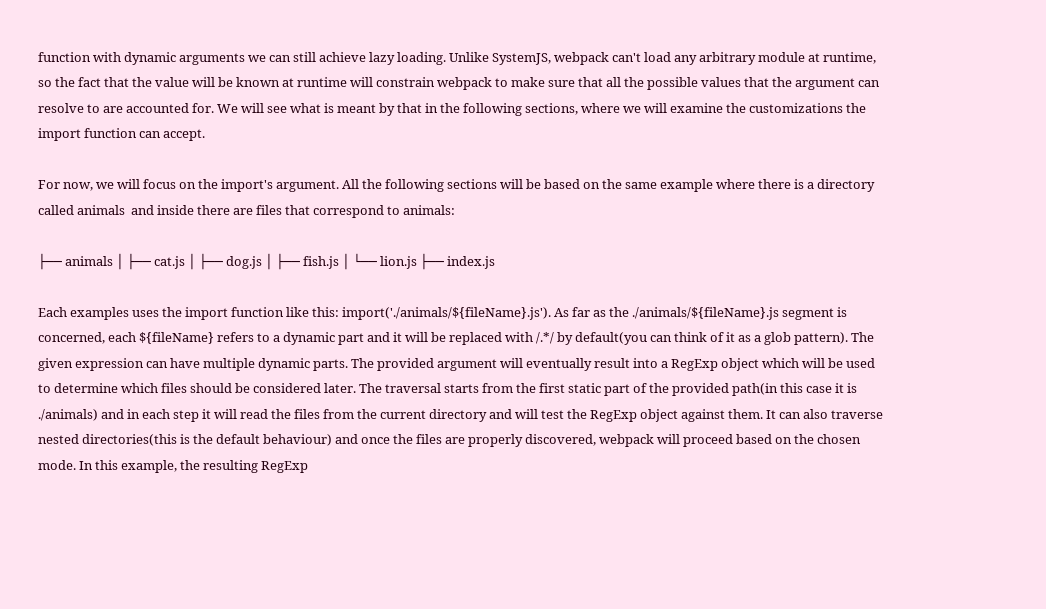function with dynamic arguments we can still achieve lazy loading. Unlike SystemJS, webpack can't load any arbitrary module at runtime, so the fact that the value will be known at runtime will constrain webpack to make sure that all the possible values that the argument can resolve to are accounted for. We will see what is meant by that in the following sections, where we will examine the customizations the import function can accept.

For now, we will focus on the import's argument. All the following sections will be based on the same example where there is a directory called animals  and inside there are files that correspond to animals:

├── animals │ ├── cat.js │ ├── dog.js │ ├── fish.js │ └── lion.js ├── index.js

Each examples uses the import function like this: import('./animals/${fileName}.js'). As far as the ./animals/${fileName}.js segment is concerned, each ${fileName} refers to a dynamic part and it will be replaced with /.*/ by default(you can think of it as a glob pattern). The given expression can have multiple dynamic parts. The provided argument will eventually result into a RegExp object which will be used to determine which files should be considered later. The traversal starts from the first static part of the provided path(in this case it is ./animals) and in each step it will read the files from the current directory and will test the RegExp object against them. It can also traverse nested directories(this is the default behaviour) and once the files are properly discovered, webpack will proceed based on the chosen mode. In this example, the resulting RegExp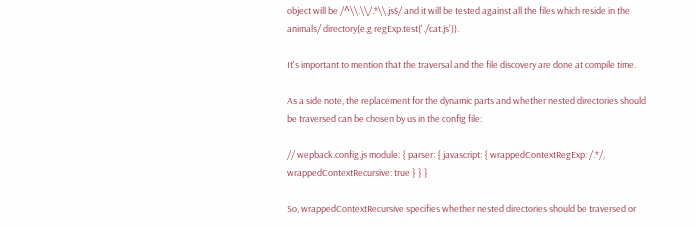object will be /^\\.\\/.*\\.js$/ and it will be tested against all the files which reside in the animals/ directory(e.g regExp.test('./cat.js')).

It's important to mention that the traversal and the file discovery are done at compile time.

As a side note, the replacement for the dynamic parts and whether nested directories should be traversed can be chosen by us in the config file:

// wepback.config.js module: { parser: { javascript: { wrappedContextRegExp: /.*/, wrappedContextRecursive: true } } }

So, wrappedContextRecursive specifies whether nested directories should be traversed or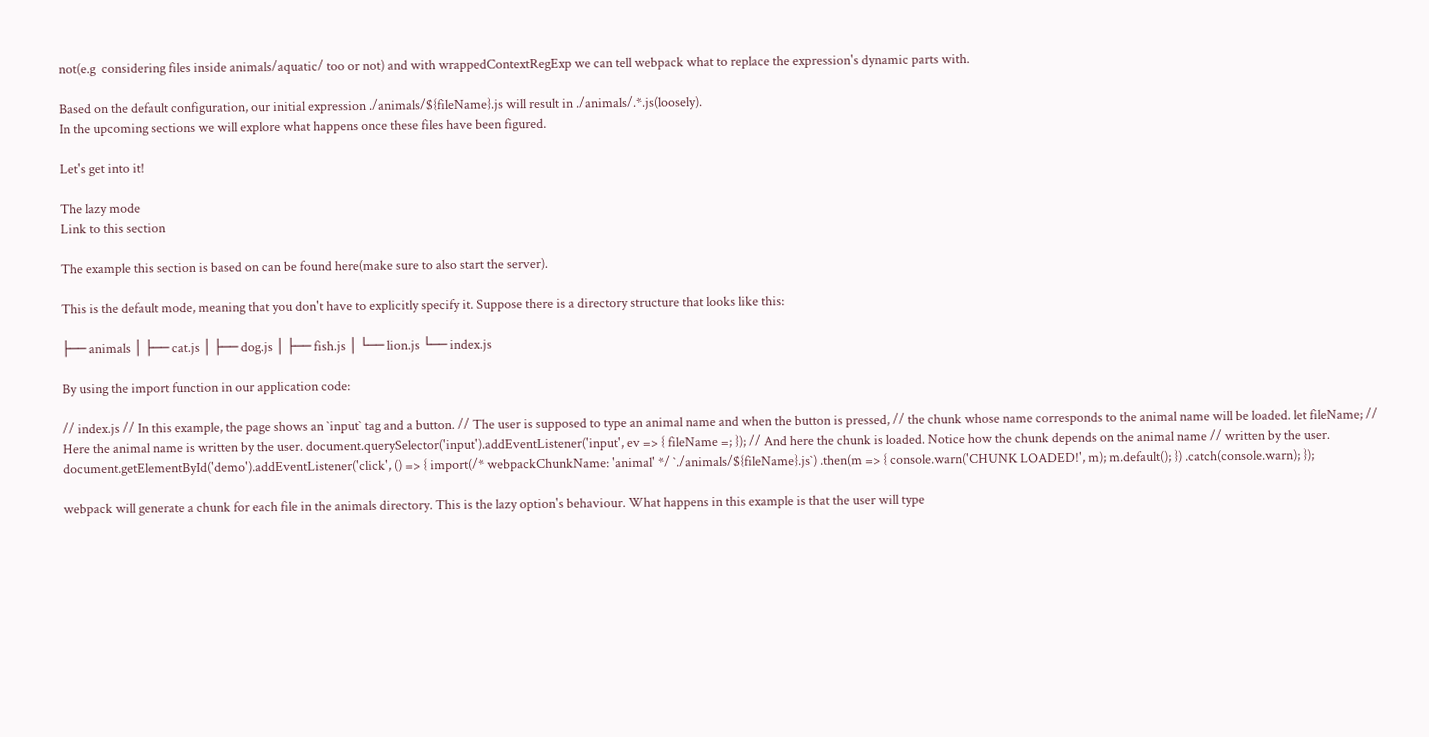not(e.g  considering files inside animals/aquatic/ too or not) and with wrappedContextRegExp we can tell webpack what to replace the expression's dynamic parts with.

Based on the default configuration, our initial expression ./animals/${fileName}.js will result in ./animals/.*.js(loosely).
In the upcoming sections we will explore what happens once these files have been figured.

Let's get into it!

The lazy mode
Link to this section

The example this section is based on can be found here(make sure to also start the server).

This is the default mode, meaning that you don't have to explicitly specify it. Suppose there is a directory structure that looks like this:

├── animals │ ├── cat.js │ ├── dog.js │ ├── fish.js │ └── lion.js └── index.js

By using the import function in our application code:

// index.js // In this example, the page shows an `input` tag and a button. // The user is supposed to type an animal name and when the button is pressed, // the chunk whose name corresponds to the animal name will be loaded. let fileName; // Here the animal name is written by the user. document.querySelector('input').addEventListener('input', ev => { fileName =; }); // And here the chunk is loaded. Notice how the chunk depends on the animal name // written by the user. document.getElementById('demo').addEventListener('click', () => { import(/* webpackChunkName: 'animal' */ `./animals/${fileName}.js`) .then(m => { console.warn('CHUNK LOADED!', m); m.default(); }) .catch(console.warn); });

webpack will generate a chunk for each file in the animals directory. This is the lazy option's behaviour. What happens in this example is that the user will type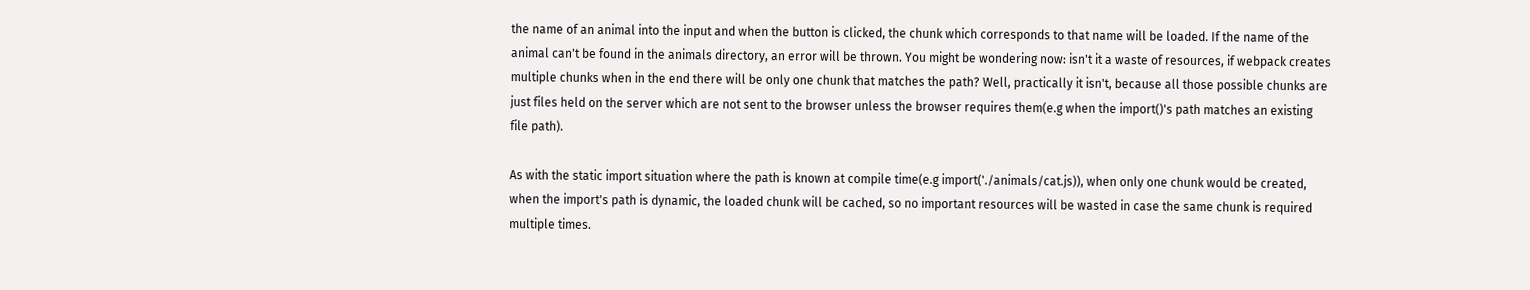the name of an animal into the input and when the button is clicked, the chunk which corresponds to that name will be loaded. If the name of the animal can't be found in the animals directory, an error will be thrown. You might be wondering now: isn't it a waste of resources, if webpack creates multiple chunks when in the end there will be only one chunk that matches the path? Well, practically it isn't, because all those possible chunks are just files held on the server which are not sent to the browser unless the browser requires them(e.g when the import()'s path matches an existing file path).

As with the static import situation where the path is known at compile time(e.g import('./animals/cat.js)), when only one chunk would be created, when the import's path is dynamic, the loaded chunk will be cached, so no important resources will be wasted in case the same chunk is required multiple times.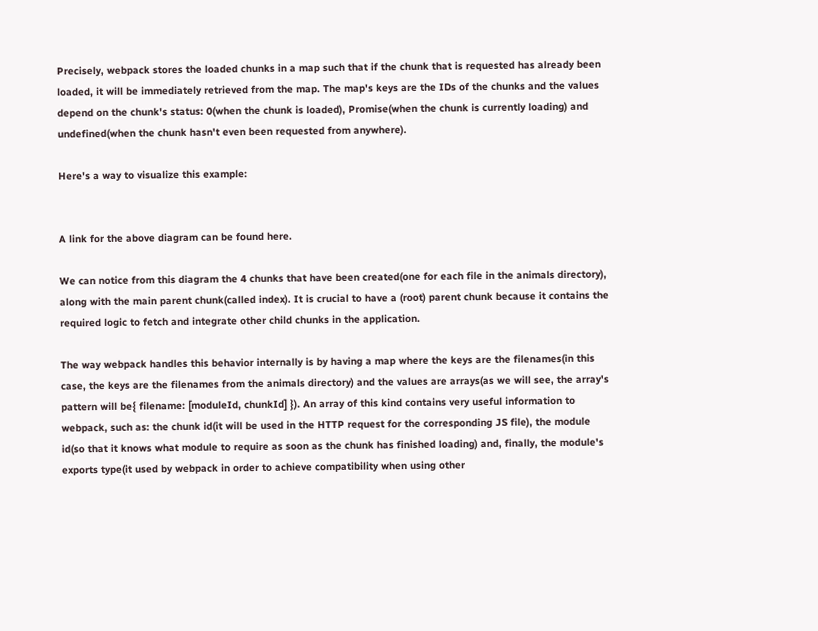Precisely, webpack stores the loaded chunks in a map such that if the chunk that is requested has already been loaded, it will be immediately retrieved from the map. The map's keys are the IDs of the chunks and the values depend on the chunk's status: 0(when the chunk is loaded), Promise(when the chunk is currently loading) and undefined(when the chunk hasn't even been requested from anywhere).

Here's a way to visualize this example:


A link for the above diagram can be found here.

We can notice from this diagram the 4 chunks that have been created(one for each file in the animals directory), along with the main parent chunk(called index). It is crucial to have a (root) parent chunk because it contains the required logic to fetch and integrate other child chunks in the application.

The way webpack handles this behavior internally is by having a map where the keys are the filenames(in this case, the keys are the filenames from the animals directory) and the values are arrays(as we will see, the array's pattern will be{ filename: [moduleId, chunkId] }). An array of this kind contains very useful information to webpack, such as: the chunk id(it will be used in the HTTP request for the corresponding JS file), the module id(so that it knows what module to require as soon as the chunk has finished loading) and, finally, the module's exports type(it used by webpack in order to achieve compatibility when using other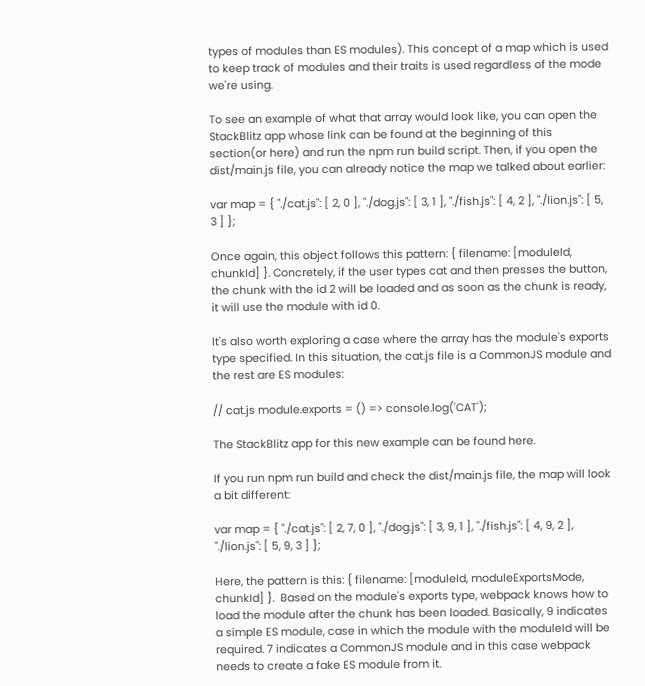types of modules than ES modules). This concept of a map which is used to keep track of modules and their traits is used regardless of the mode we're using.

To see an example of what that array would look like, you can open the StackBlitz app whose link can be found at the beginning of this section(or here) and run the npm run build script. Then, if you open the dist/main.js file, you can already notice the map we talked about earlier:

var map = { "./cat.js": [ 2, 0 ], "./dog.js": [ 3, 1 ], "./fish.js": [ 4, 2 ], "./lion.js": [ 5, 3 ] };

Once again, this object follows this pattern: { filename: [moduleId, chunkId] }. Concretely, if the user types cat and then presses the button, the chunk with the id 2 will be loaded and as soon as the chunk is ready, it will use the module with id 0.

It's also worth exploring a case where the array has the module's exports type specified. In this situation, the cat.js file is a CommonJS module and the rest are ES modules:

// cat.js module.exports = () => console.log('CAT');

The StackBlitz app for this new example can be found here.

If you run npm run build and check the dist/main.js file, the map will look a bit different:

var map = { "./cat.js": [ 2, 7, 0 ], "./dog.js": [ 3, 9, 1 ], "./fish.js": [ 4, 9, 2 ], "./lion.js": [ 5, 9, 3 ] };

Here, the pattern is this: { filename: [moduleId, moduleExportsMode, chunkId] }.  Based on the module's exports type, webpack knows how to load the module after the chunk has been loaded. Basically, 9 indicates a simple ES module, case in which the module with the moduleId will be required. 7 indicates a CommonJS module and in this case webpack needs to create a fake ES module from it.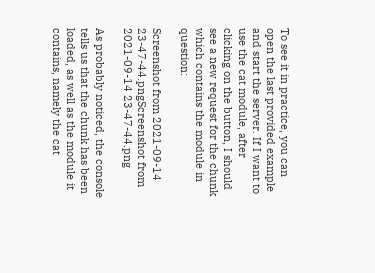To see it in practice, you can open the last provided example and start the server. If I want to use the cat module, after clicking on the button, I should see a new request for the chunk which contains the module in question:

Screenshot from 2021-09-14 23-47-44.pngScreenshot from 2021-09-14 23-47-44.png

As probably noticed, the console tells us that the chunk has been loaded, as well as the module it contains, namely the cat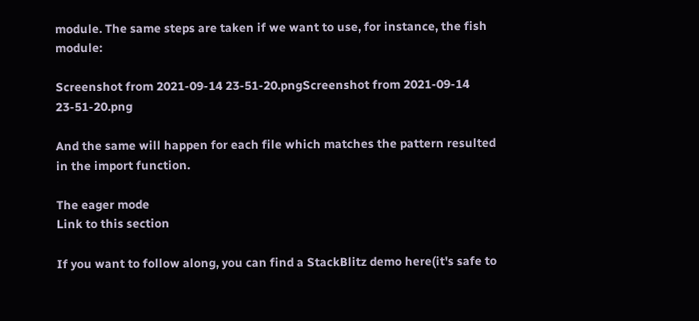module. The same steps are taken if we want to use, for instance, the fish module:

Screenshot from 2021-09-14 23-51-20.pngScreenshot from 2021-09-14 23-51-20.png

And the same will happen for each file which matches the pattern resulted in the import function.

The eager mode
Link to this section

If you want to follow along, you can find a StackBlitz demo here(it's safe to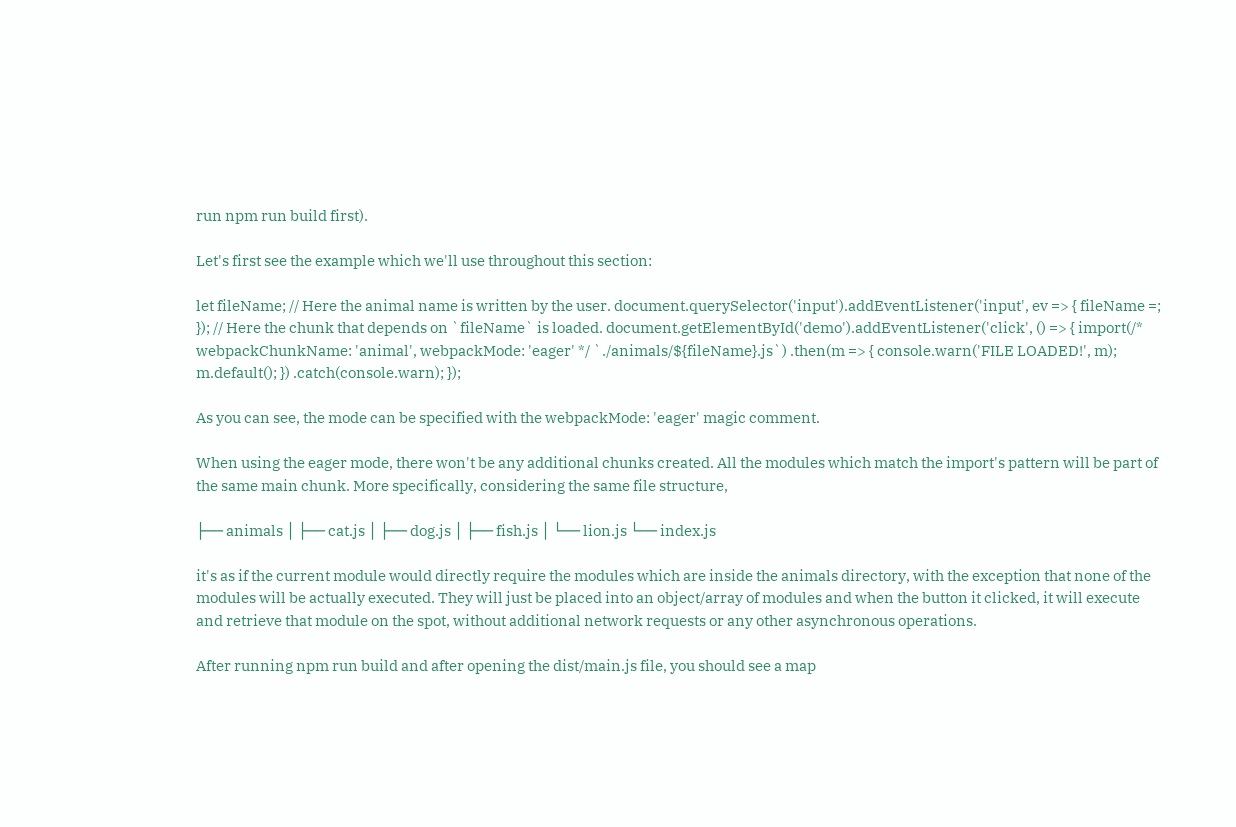run npm run build first).

Let's first see the example which we'll use throughout this section:

let fileName; // Here the animal name is written by the user. document.querySelector('input').addEventListener('input', ev => { fileName =; }); // Here the chunk that depends on `fileName` is loaded. document.getElementById('demo').addEventListener('click', () => { import(/* webpackChunkName: 'animal', webpackMode: 'eager' */ `./animals/${fileName}.js`) .then(m => { console.warn('FILE LOADED!', m); m.default(); }) .catch(console.warn); });

As you can see, the mode can be specified with the webpackMode: 'eager' magic comment.

When using the eager mode, there won't be any additional chunks created. All the modules which match the import's pattern will be part of the same main chunk. More specifically, considering the same file structure,

├── animals │ ├── cat.js │ ├── dog.js │ ├── fish.js │ └── lion.js └── index.js

it's as if the current module would directly require the modules which are inside the animals directory, with the exception that none of the modules will be actually executed. They will just be placed into an object/array of modules and when the button it clicked, it will execute and retrieve that module on the spot, without additional network requests or any other asynchronous operations.

After running npm run build and after opening the dist/main.js file, you should see a map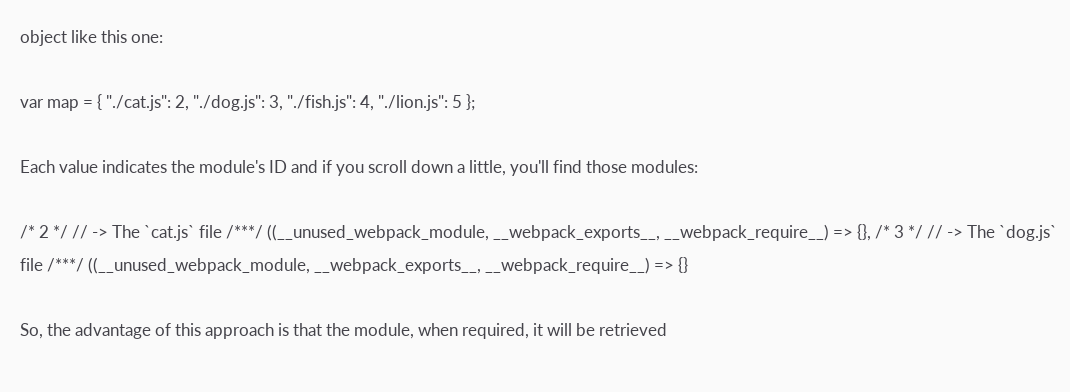object like this one:

var map = { "./cat.js": 2, "./dog.js": 3, "./fish.js": 4, "./lion.js": 5 };

Each value indicates the module's ID and if you scroll down a little, you'll find those modules:

/* 2 */ // -> The `cat.js` file /***/ ((__unused_webpack_module, __webpack_exports__, __webpack_require__) => {}, /* 3 */ // -> The `dog.js` file /***/ ((__unused_webpack_module, __webpack_exports__, __webpack_require__) => {}

So, the advantage of this approach is that the module, when required, it will be retrieved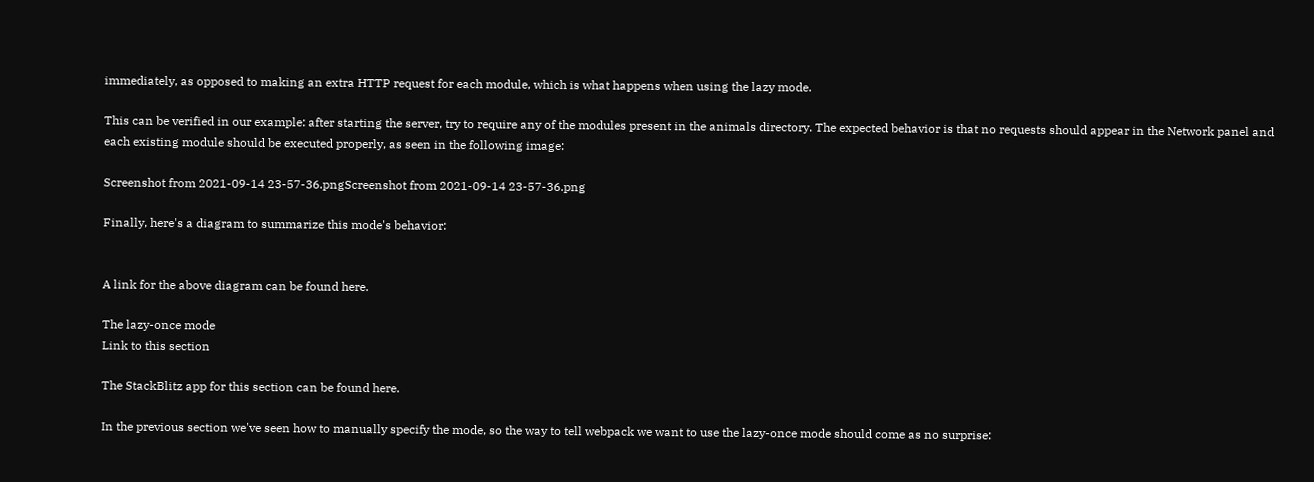immediately, as opposed to making an extra HTTP request for each module, which is what happens when using the lazy mode.

This can be verified in our example: after starting the server, try to require any of the modules present in the animals directory. The expected behavior is that no requests should appear in the Network panel and each existing module should be executed properly, as seen in the following image:

Screenshot from 2021-09-14 23-57-36.pngScreenshot from 2021-09-14 23-57-36.png

Finally, here's a diagram to summarize this mode's behavior:


A link for the above diagram can be found here.

The lazy-once mode
Link to this section

The StackBlitz app for this section can be found here.

In the previous section we've seen how to manually specify the mode, so the way to tell webpack we want to use the lazy-once mode should come as no surprise: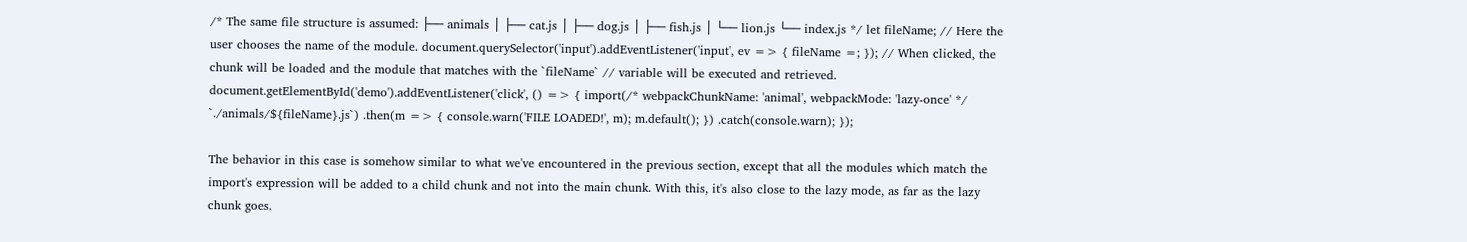/* The same file structure is assumed: ├── animals │ ├── cat.js │ ├── dog.js │ ├── fish.js │ └── lion.js └── index.js */ let fileName; // Here the user chooses the name of the module. document.querySelector('input').addEventListener('input', ev => { fileName =; }); // When clicked, the chunk will be loaded and the module that matches with the `fileName` // variable will be executed and retrieved. document.getElementById('demo').addEventListener('click', () => { import(/* webpackChunkName: 'animal', webpackMode: 'lazy-once' */ `./animals/${fileName}.js`) .then(m => { console.warn('FILE LOADED!', m); m.default(); }) .catch(console.warn); });

The behavior in this case is somehow similar to what we've encountered in the previous section, except that all the modules which match the import's expression will be added to a child chunk and not into the main chunk. With this, it's also close to the lazy mode, as far as the lazy chunk goes.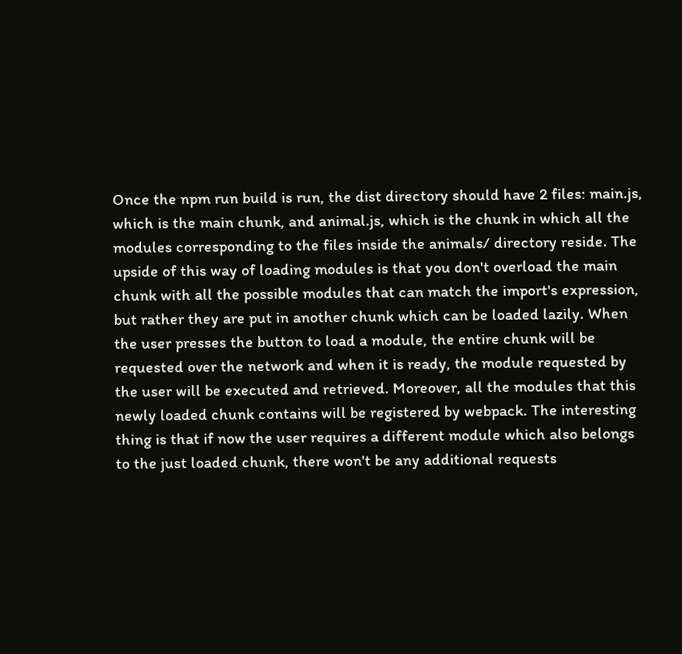Once the npm run build is run, the dist directory should have 2 files: main.js, which is the main chunk, and animal.js, which is the chunk in which all the modules corresponding to the files inside the animals/ directory reside. The upside of this way of loading modules is that you don't overload the main chunk with all the possible modules that can match the import's expression, but rather they are put in another chunk which can be loaded lazily. When the user presses the button to load a module, the entire chunk will be requested over the network and when it is ready, the module requested by the user will be executed and retrieved. Moreover, all the modules that this newly loaded chunk contains will be registered by webpack. The interesting thing is that if now the user requires a different module which also belongs to the just loaded chunk, there won't be any additional requests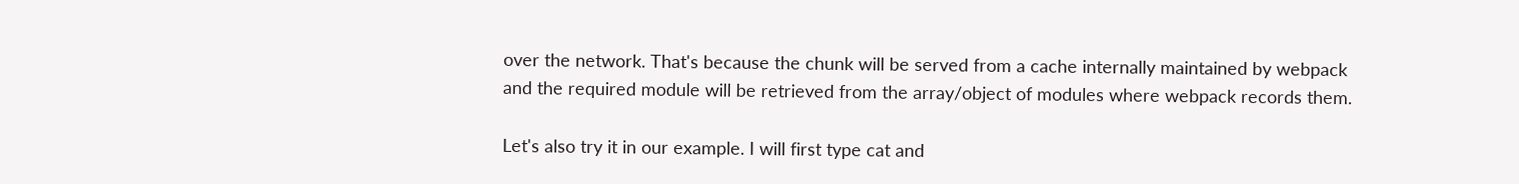over the network. That's because the chunk will be served from a cache internally maintained by webpack and the required module will be retrieved from the array/object of modules where webpack records them.

Let's also try it in our example. I will first type cat and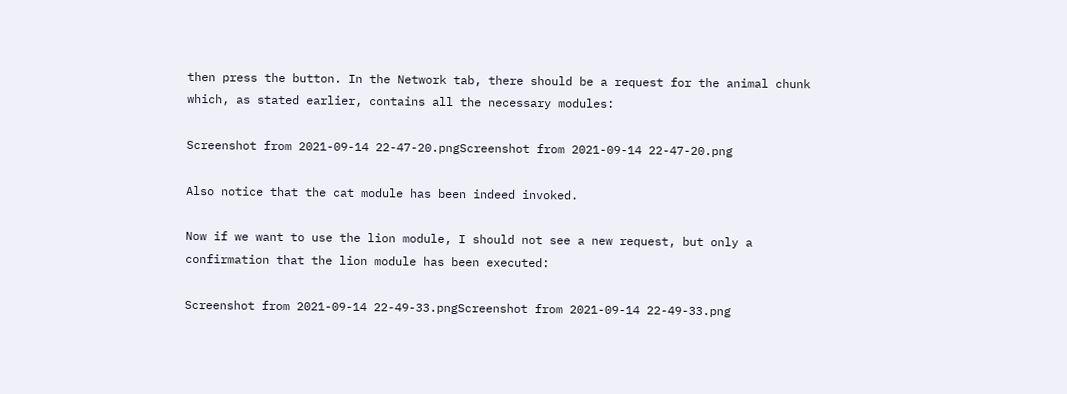then press the button. In the Network tab, there should be a request for the animal chunk which, as stated earlier, contains all the necessary modules:

Screenshot from 2021-09-14 22-47-20.pngScreenshot from 2021-09-14 22-47-20.png

Also notice that the cat module has been indeed invoked.

Now if we want to use the lion module, I should not see a new request, but only a confirmation that the lion module has been executed:

Screenshot from 2021-09-14 22-49-33.pngScreenshot from 2021-09-14 22-49-33.png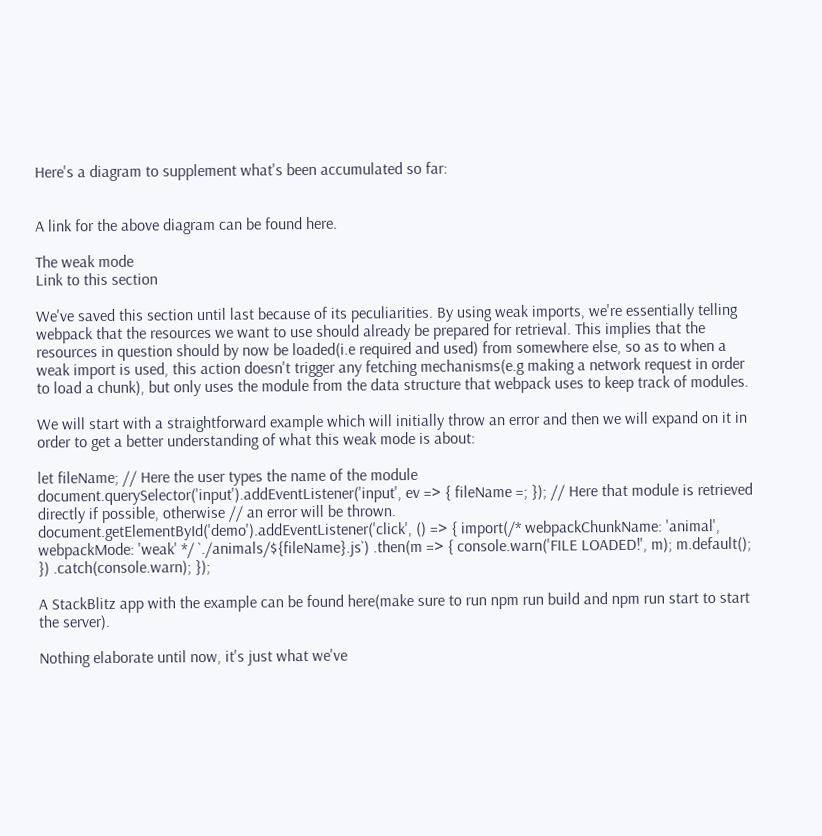Here's a diagram to supplement what's been accumulated so far:


A link for the above diagram can be found here.

The weak mode
Link to this section

We've saved this section until last because of its peculiarities. By using weak imports, we're essentially telling webpack that the resources we want to use should already be prepared for retrieval. This implies that the resources in question should by now be loaded(i.e required and used) from somewhere else, so as to when a weak import is used, this action doesn't trigger any fetching mechanisms(e.g making a network request in order to load a chunk), but only uses the module from the data structure that webpack uses to keep track of modules.

We will start with a straightforward example which will initially throw an error and then we will expand on it in order to get a better understanding of what this weak mode is about:

let fileName; // Here the user types the name of the module document.querySelector('input').addEventListener('input', ev => { fileName =; }); // Here that module is retrieved directly if possible, otherwise // an error will be thrown. document.getElementById('demo').addEventListener('click', () => { import(/* webpackChunkName: 'animal', webpackMode: 'weak' */ `./animals/${fileName}.js`) .then(m => { console.warn('FILE LOADED!', m); m.default(); }) .catch(console.warn); });

A StackBlitz app with the example can be found here(make sure to run npm run build and npm run start to start the server).

Nothing elaborate until now, it's just what we've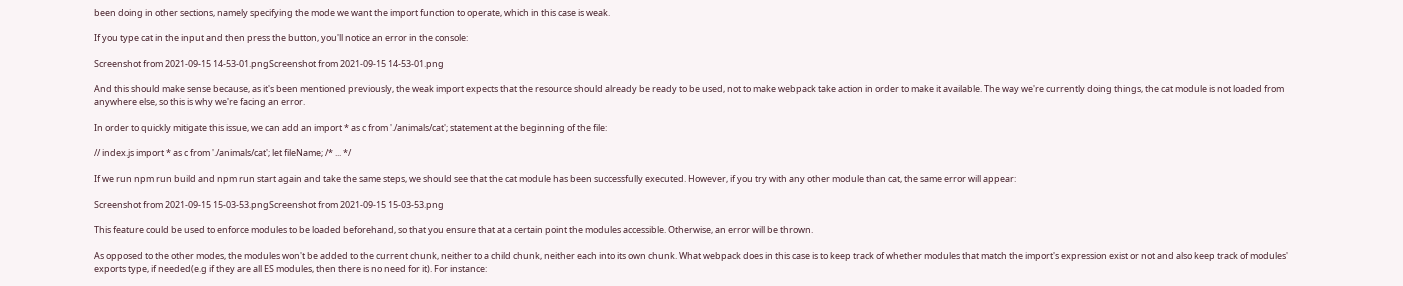been doing in other sections, namely specifying the mode we want the import function to operate, which in this case is weak.

If you type cat in the input and then press the button, you'll notice an error in the console:

Screenshot from 2021-09-15 14-53-01.pngScreenshot from 2021-09-15 14-53-01.png

And this should make sense because, as it's been mentioned previously, the weak import expects that the resource should already be ready to be used, not to make webpack take action in order to make it available. The way we're currently doing things, the cat module is not loaded from anywhere else, so this is why we're facing an error.

In order to quickly mitigate this issue, we can add an import * as c from './animals/cat'; statement at the beginning of the file:

// index.js import * as c from './animals/cat'; let fileName; /* ... */

If we run npm run build and npm run start again and take the same steps, we should see that the cat module has been successfully executed. However, if you try with any other module than cat, the same error will appear:

Screenshot from 2021-09-15 15-03-53.pngScreenshot from 2021-09-15 15-03-53.png

This feature could be used to enforce modules to be loaded beforehand, so that you ensure that at a certain point the modules accessible. Otherwise, an error will be thrown.

As opposed to the other modes, the modules won't be added to the current chunk, neither to a child chunk, neither each into its own chunk. What webpack does in this case is to keep track of whether modules that match the import's expression exist or not and also keep track of modules' exports type, if needed(e.g if they are all ES modules, then there is no need for it). For instance: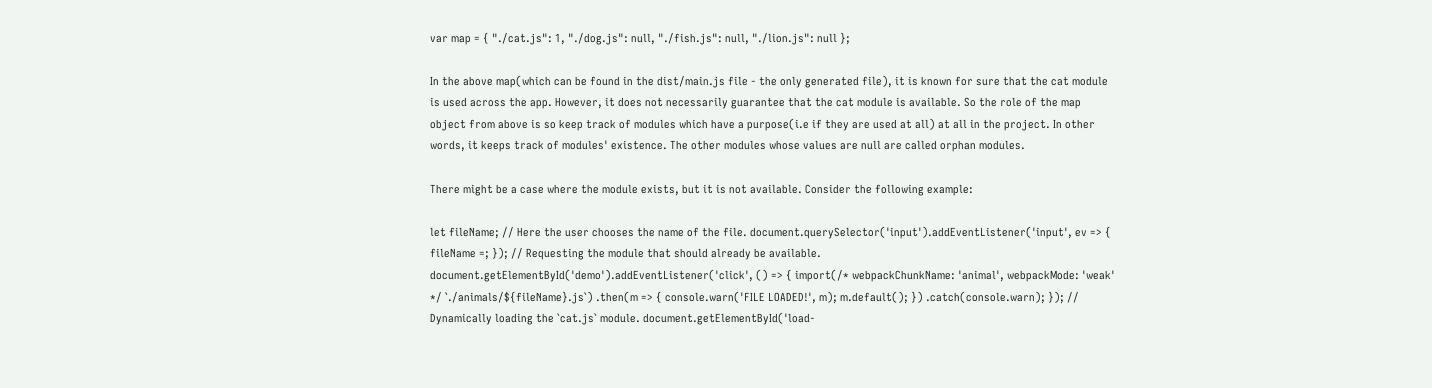var map = { "./cat.js": 1, "./dog.js": null, "./fish.js": null, "./lion.js": null };

In the above map(which can be found in the dist/main.js file - the only generated file), it is known for sure that the cat module is used across the app. However, it does not necessarily guarantee that the cat module is available. So the role of the map object from above is so keep track of modules which have a purpose(i.e if they are used at all) at all in the project. In other words, it keeps track of modules' existence. The other modules whose values are null are called orphan modules.

There might be a case where the module exists, but it is not available. Consider the following example:

let fileName; // Here the user chooses the name of the file. document.querySelector('input').addEventListener('input', ev => { fileName =; }); // Requesting the module that should already be available. document.getElementById('demo').addEventListener('click', () => { import(/* webpackChunkName: 'animal', webpackMode: 'weak' */ `./animals/${fileName}.js`) .then(m => { console.warn('FILE LOADED!', m); m.default(); }) .catch(console.warn); }); // Dynamically loading the `cat.js` module. document.getElementById('load-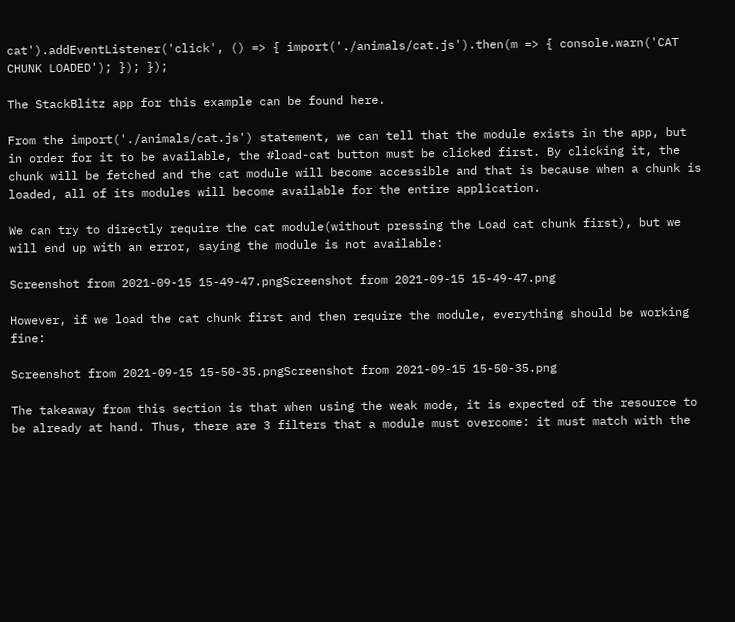cat').addEventListener('click', () => { import('./animals/cat.js').then(m => { console.warn('CAT CHUNK LOADED'); }); });

The StackBlitz app for this example can be found here.

From the import('./animals/cat.js') statement, we can tell that the module exists in the app, but in order for it to be available, the #load-cat button must be clicked first. By clicking it, the chunk will be fetched and the cat module will become accessible and that is because when a chunk is loaded, all of its modules will become available for the entire application.

We can try to directly require the cat module(without pressing the Load cat chunk first), but we will end up with an error, saying the module is not available:

Screenshot from 2021-09-15 15-49-47.pngScreenshot from 2021-09-15 15-49-47.png

However, if we load the cat chunk first and then require the module, everything should be working fine:

Screenshot from 2021-09-15 15-50-35.pngScreenshot from 2021-09-15 15-50-35.png

The takeaway from this section is that when using the weak mode, it is expected of the resource to be already at hand. Thus, there are 3 filters that a module must overcome: it must match with the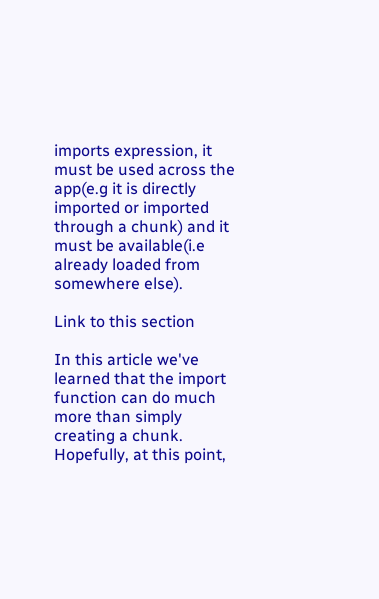imports expression, it must be used across the app(e.g it is directly imported or imported through a chunk) and it must be available(i.e already loaded from somewhere else).

Link to this section

In this article we've learned that the import function can do much more than simply creating a chunk. Hopefully, at this point,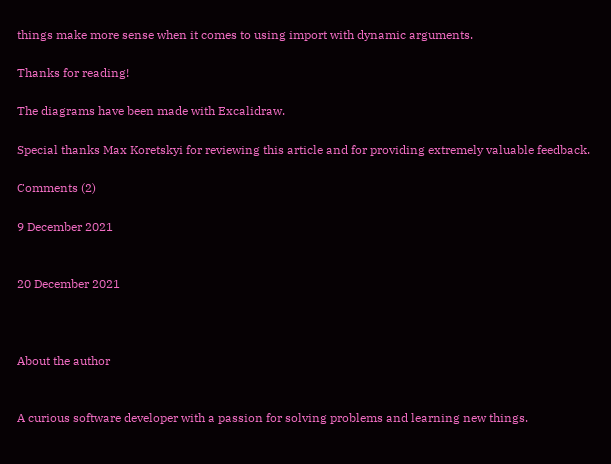things make more sense when it comes to using import with dynamic arguments.

Thanks for reading!

The diagrams have been made with Excalidraw.

Special thanks Max Koretskyi for reviewing this article and for providing extremely valuable feedback.

Comments (2)

9 December 2021


20 December 2021



About the author


A curious software developer with a passion for solving problems and learning new things.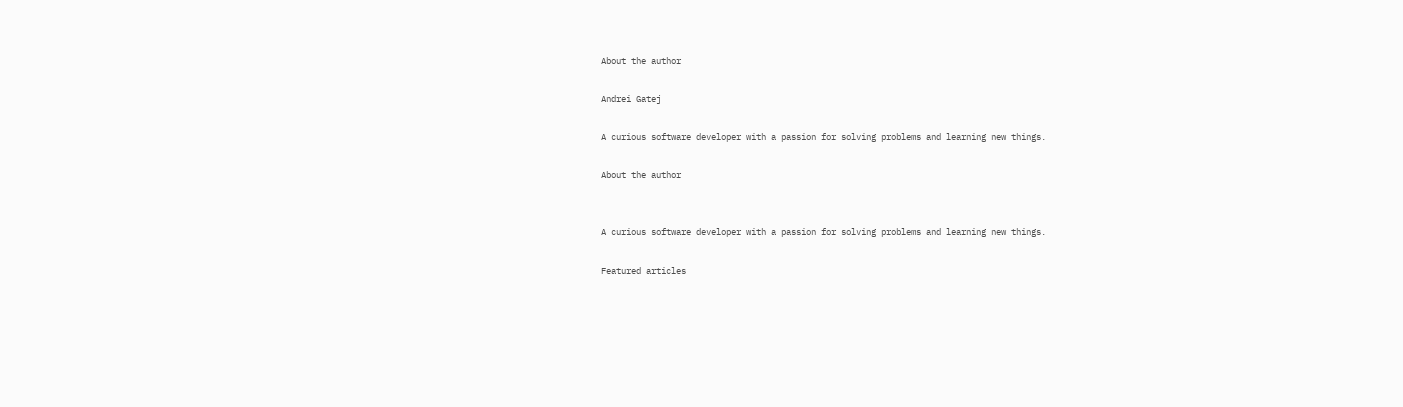About the author

Andrei Gatej

A curious software developer with a passion for solving problems and learning new things.

About the author


A curious software developer with a passion for solving problems and learning new things.

Featured articles